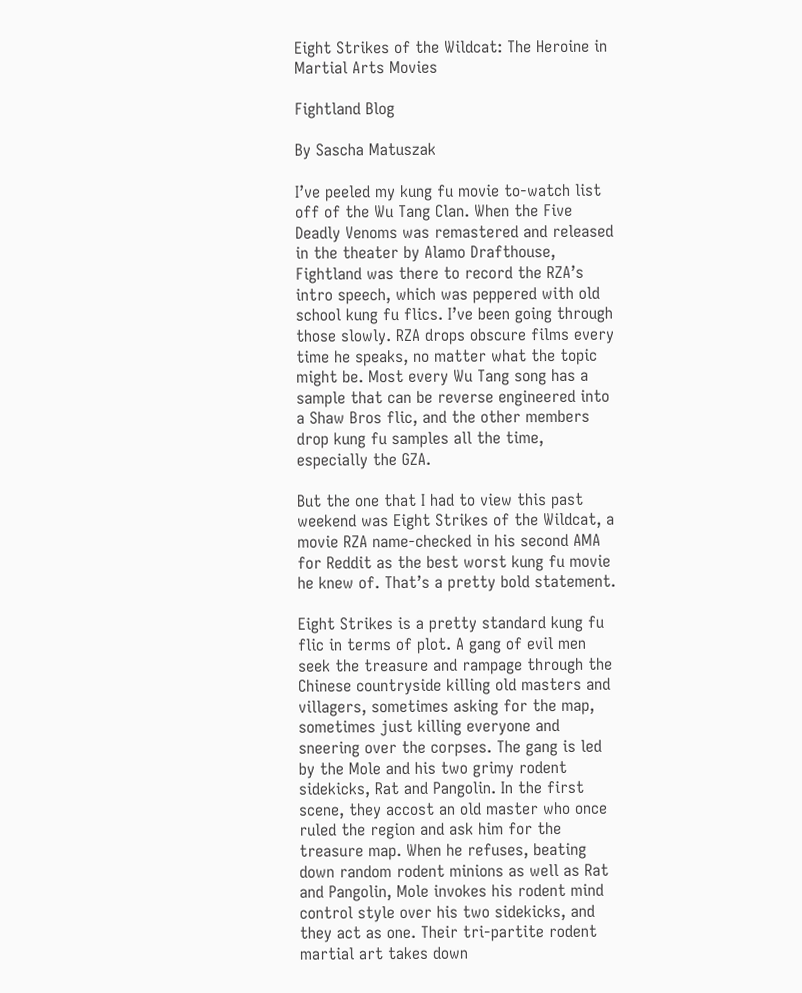Eight Strikes of the Wildcat: The Heroine in Martial Arts Movies

Fightland Blog

By Sascha Matuszak

I’ve peeled my kung fu movie to-watch list off of the Wu Tang Clan. When the Five Deadly Venoms was remastered and released in the theater by Alamo Drafthouse, Fightland was there to record the RZA’s intro speech, which was peppered with old school kung fu flics. I’ve been going through those slowly. RZA drops obscure films every time he speaks, no matter what the topic might be. Most every Wu Tang song has a sample that can be reverse engineered into a Shaw Bros flic, and the other members drop kung fu samples all the time, especially the GZA.

But the one that I had to view this past weekend was Eight Strikes of the Wildcat, a movie RZA name-checked in his second AMA for Reddit as the best worst kung fu movie he knew of. That’s a pretty bold statement.

Eight Strikes is a pretty standard kung fu flic in terms of plot. A gang of evil men seek the treasure and rampage through the Chinese countryside killing old masters and villagers, sometimes asking for the map, sometimes just killing everyone and sneering over the corpses. The gang is led by the Mole and his two grimy rodent sidekicks, Rat and Pangolin. In the first scene, they accost an old master who once ruled the region and ask him for the treasure map. When he refuses, beating down random rodent minions as well as Rat and Pangolin, Mole invokes his rodent mind control style over his two sidekicks, and they act as one. Their tri-partite rodent martial art takes down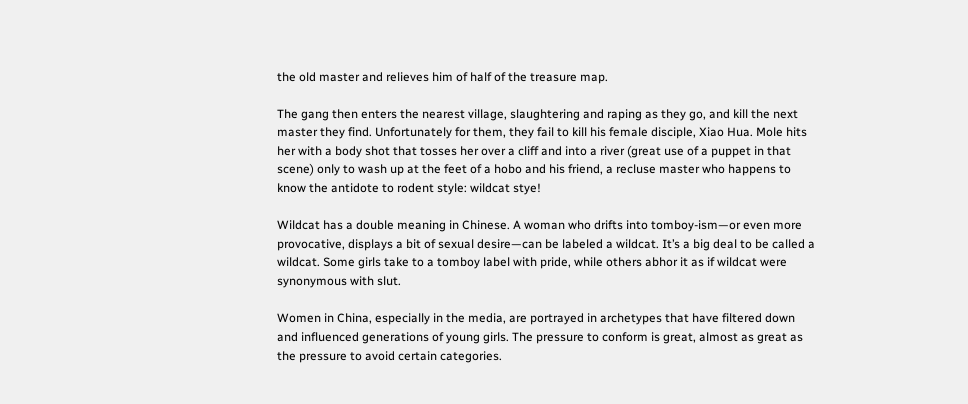the old master and relieves him of half of the treasure map.

The gang then enters the nearest village, slaughtering and raping as they go, and kill the next master they find. Unfortunately for them, they fail to kill his female disciple, Xiao Hua. Mole hits her with a body shot that tosses her over a cliff and into a river (great use of a puppet in that scene) only to wash up at the feet of a hobo and his friend, a recluse master who happens to know the antidote to rodent style: wildcat stye!

Wildcat has a double meaning in Chinese. A woman who drifts into tomboy-ism—or even more provocative, displays a bit of sexual desire—can be labeled a wildcat. It’s a big deal to be called a wildcat. Some girls take to a tomboy label with pride, while others abhor it as if wildcat were synonymous with slut.

Women in China, especially in the media, are portrayed in archetypes that have filtered down and influenced generations of young girls. The pressure to conform is great, almost as great as the pressure to avoid certain categories.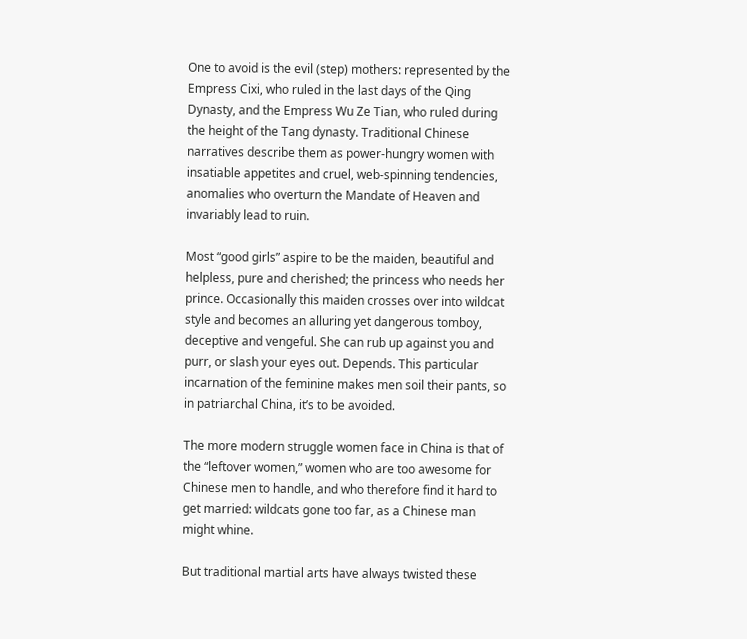One to avoid is the evil (step) mothers: represented by the Empress Cixi, who ruled in the last days of the Qing Dynasty, and the Empress Wu Ze Tian, who ruled during the height of the Tang dynasty. Traditional Chinese narratives describe them as power-hungry women with insatiable appetites and cruel, web-spinning tendencies, anomalies who overturn the Mandate of Heaven and invariably lead to ruin.

Most “good girls” aspire to be the maiden, beautiful and helpless, pure and cherished; the princess who needs her prince. Occasionally this maiden crosses over into wildcat style and becomes an alluring yet dangerous tomboy, deceptive and vengeful. She can rub up against you and purr, or slash your eyes out. Depends. This particular incarnation of the feminine makes men soil their pants, so in patriarchal China, it’s to be avoided.

The more modern struggle women face in China is that of the “leftover women,” women who are too awesome for Chinese men to handle, and who therefore find it hard to get married: wildcats gone too far, as a Chinese man might whine.

But traditional martial arts have always twisted these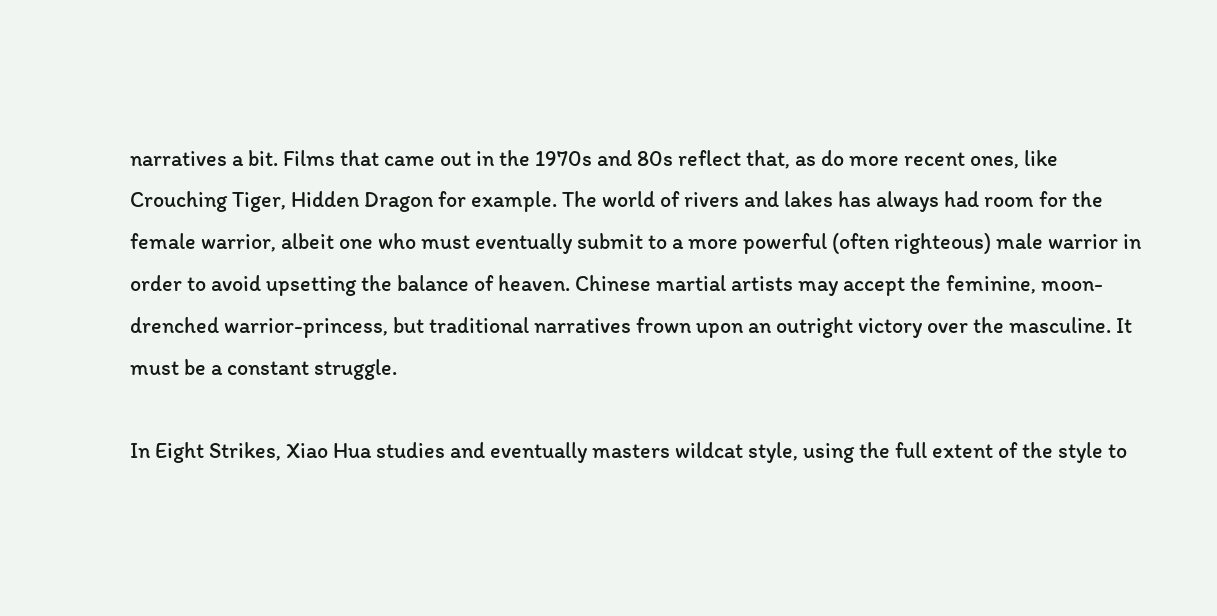narratives a bit. Films that came out in the 1970s and 80s reflect that, as do more recent ones, like Crouching Tiger, Hidden Dragon for example. The world of rivers and lakes has always had room for the female warrior, albeit one who must eventually submit to a more powerful (often righteous) male warrior in order to avoid upsetting the balance of heaven. Chinese martial artists may accept the feminine, moon-drenched warrior-princess, but traditional narratives frown upon an outright victory over the masculine. It must be a constant struggle.

In Eight Strikes, Xiao Hua studies and eventually masters wildcat style, using the full extent of the style to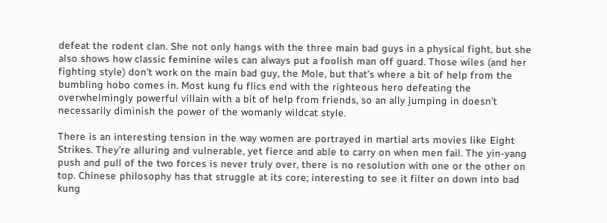defeat the rodent clan. She not only hangs with the three main bad guys in a physical fight, but she also shows how classic feminine wiles can always put a foolish man off guard. Those wiles (and her fighting style) don’t work on the main bad guy, the Mole, but that’s where a bit of help from the bumbling hobo comes in. Most kung fu flics end with the righteous hero defeating the overwhelmingly powerful villain with a bit of help from friends, so an ally jumping in doesn’t necessarily diminish the power of the womanly wildcat style.

There is an interesting tension in the way women are portrayed in martial arts movies like Eight Strikes. They’re alluring and vulnerable, yet fierce and able to carry on when men fail. The yin-yang push and pull of the two forces is never truly over, there is no resolution with one or the other on top. Chinese philosophy has that struggle at its core; interesting to see it filter on down into bad kung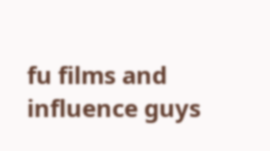fu films and influence guys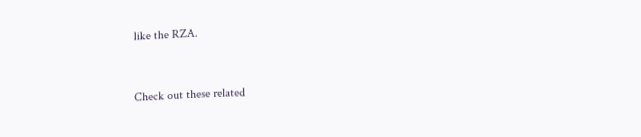like the RZA.


Check out these related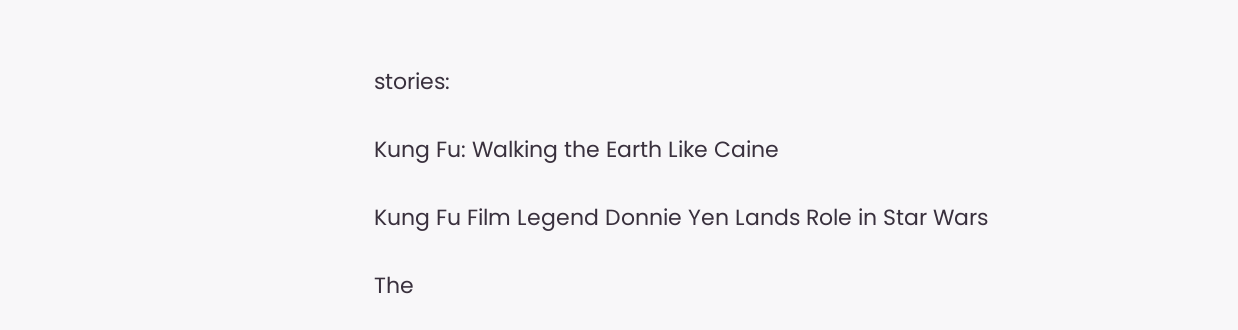stories:

Kung Fu: Walking the Earth Like Caine

Kung Fu Film Legend Donnie Yen Lands Role in Star Wars

The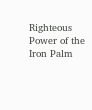Righteous Power of the Iron Palm